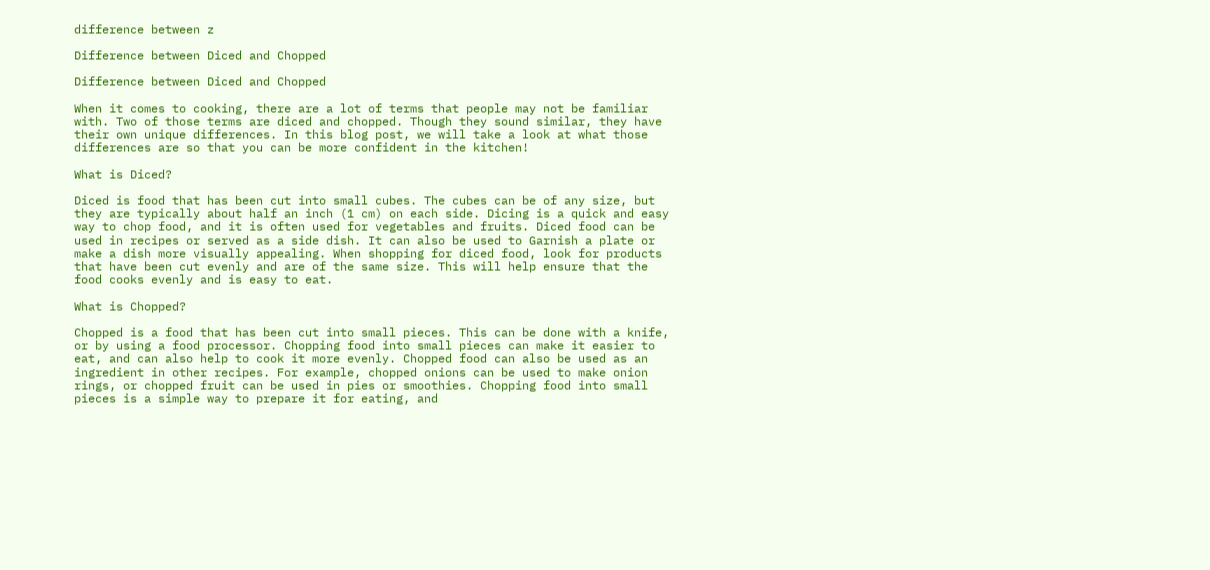difference between z

Difference between Diced and Chopped

Difference between Diced and Chopped

When it comes to cooking, there are a lot of terms that people may not be familiar with. Two of those terms are diced and chopped. Though they sound similar, they have their own unique differences. In this blog post, we will take a look at what those differences are so that you can be more confident in the kitchen!

What is Diced?

Diced is food that has been cut into small cubes. The cubes can be of any size, but they are typically about half an inch (1 cm) on each side. Dicing is a quick and easy way to chop food, and it is often used for vegetables and fruits. Diced food can be used in recipes or served as a side dish. It can also be used to Garnish a plate or make a dish more visually appealing. When shopping for diced food, look for products that have been cut evenly and are of the same size. This will help ensure that the food cooks evenly and is easy to eat.

What is Chopped?

Chopped is a food that has been cut into small pieces. This can be done with a knife, or by using a food processor. Chopping food into small pieces can make it easier to eat, and can also help to cook it more evenly. Chopped food can also be used as an ingredient in other recipes. For example, chopped onions can be used to make onion rings, or chopped fruit can be used in pies or smoothies. Chopping food into small pieces is a simple way to prepare it for eating, and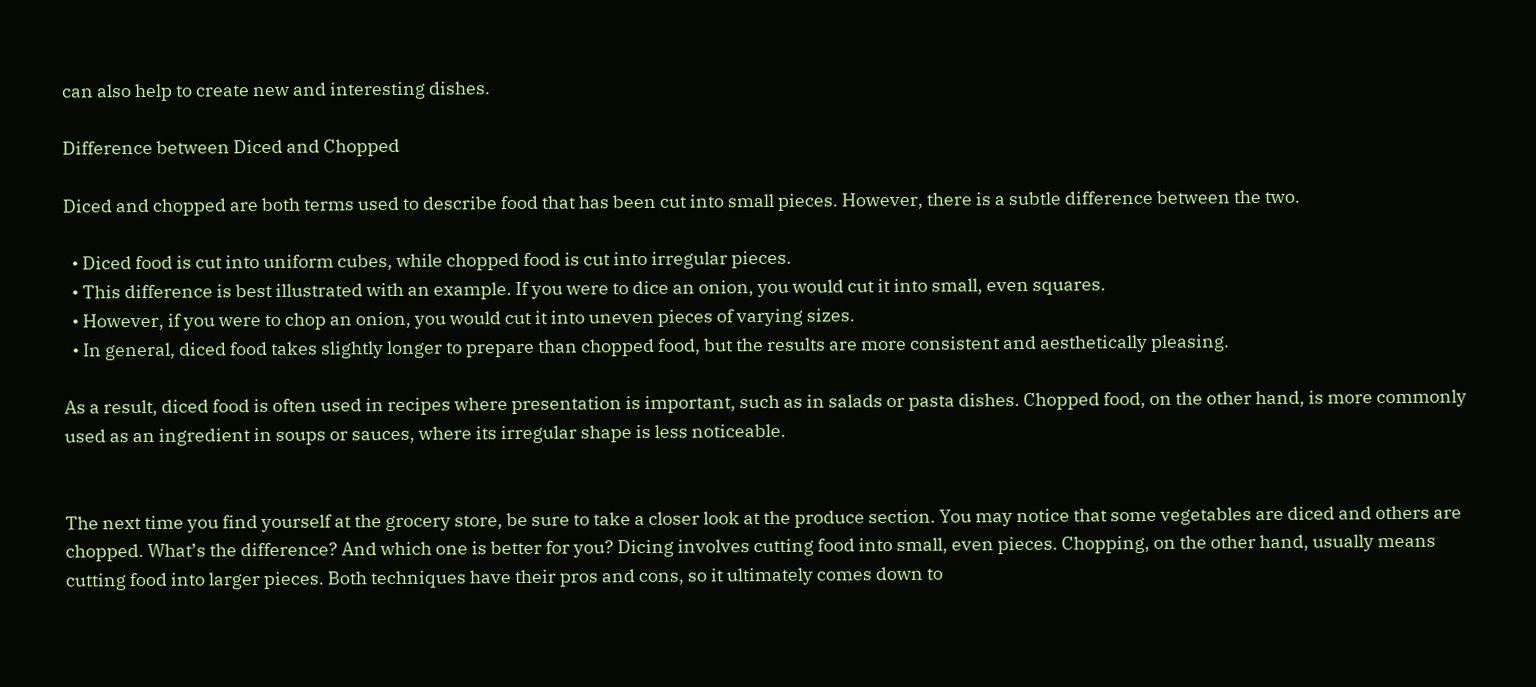can also help to create new and interesting dishes.

Difference between Diced and Chopped

Diced and chopped are both terms used to describe food that has been cut into small pieces. However, there is a subtle difference between the two.

  • Diced food is cut into uniform cubes, while chopped food is cut into irregular pieces.
  • This difference is best illustrated with an example. If you were to dice an onion, you would cut it into small, even squares.
  • However, if you were to chop an onion, you would cut it into uneven pieces of varying sizes.
  • In general, diced food takes slightly longer to prepare than chopped food, but the results are more consistent and aesthetically pleasing.

As a result, diced food is often used in recipes where presentation is important, such as in salads or pasta dishes. Chopped food, on the other hand, is more commonly used as an ingredient in soups or sauces, where its irregular shape is less noticeable.


The next time you find yourself at the grocery store, be sure to take a closer look at the produce section. You may notice that some vegetables are diced and others are chopped. What’s the difference? And which one is better for you? Dicing involves cutting food into small, even pieces. Chopping, on the other hand, usually means cutting food into larger pieces. Both techniques have their pros and cons, so it ultimately comes down to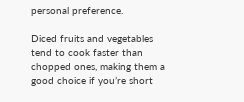personal preference.

Diced fruits and vegetables tend to cook faster than chopped ones, making them a good choice if you’re short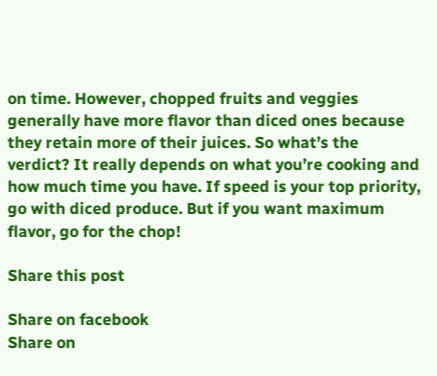on time. However, chopped fruits and veggies generally have more flavor than diced ones because they retain more of their juices. So what’s the verdict? It really depends on what you’re cooking and how much time you have. If speed is your top priority, go with diced produce. But if you want maximum flavor, go for the chop!

Share this post

Share on facebook
Share on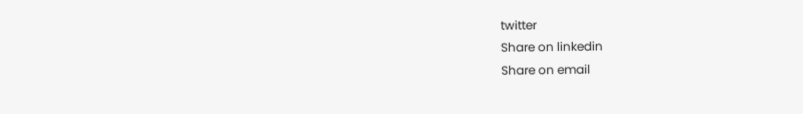twitter
Share on linkedin
Share on email